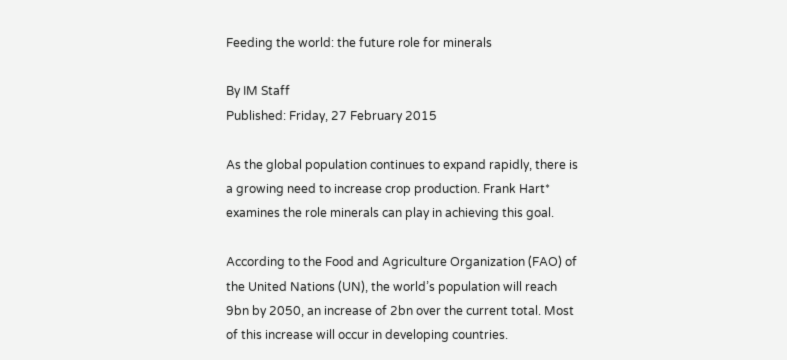Feeding the world: the future role for minerals

By IM Staff
Published: Friday, 27 February 2015

As the global population continues to expand rapidly, there is a growing need to increase crop production. Frank Hart* examines the role minerals can play in achieving this goal.

According to the Food and Agriculture Organization (FAO) of the United Nations (UN), the world’s population will reach 9bn by 2050, an increase of 2bn over the current total. Most of this increase will occur in developing countries.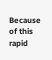Because of this rapid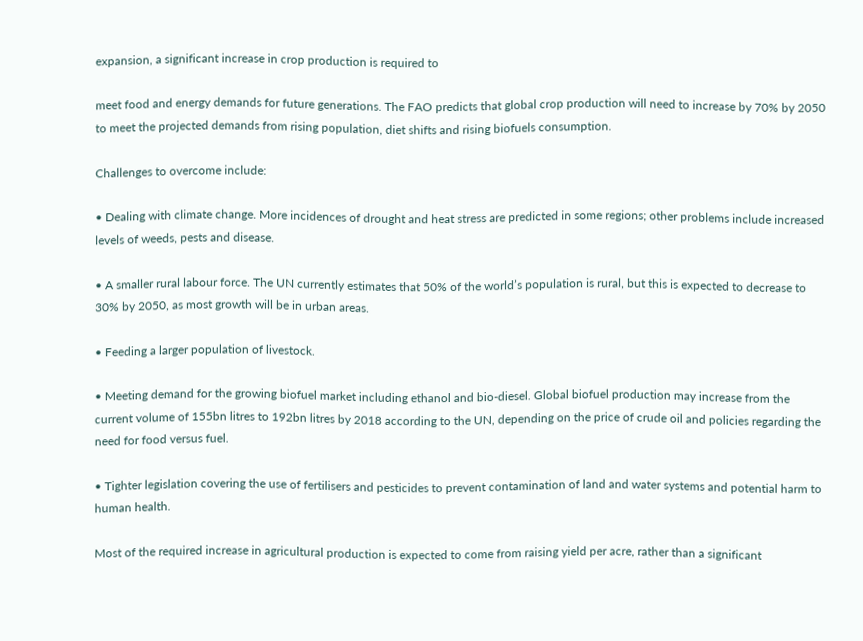expansion, a significant increase in crop production is required to

meet food and energy demands for future generations. The FAO predicts that global crop production will need to increase by 70% by 2050 to meet the projected demands from rising population, diet shifts and rising biofuels consumption.

Challenges to overcome include:

• Dealing with climate change. More incidences of drought and heat stress are predicted in some regions; other problems include increased levels of weeds, pests and disease.

• A smaller rural labour force. The UN currently estimates that 50% of the world’s population is rural, but this is expected to decrease to 30% by 2050, as most growth will be in urban areas.

• Feeding a larger population of livestock.

• Meeting demand for the growing biofuel market including ethanol and bio-diesel. Global biofuel production may increase from the current volume of 155bn litres to 192bn litres by 2018 according to the UN, depending on the price of crude oil and policies regarding the need for food versus fuel.

• Tighter legislation covering the use of fertilisers and pesticides to prevent contamination of land and water systems and potential harm to human health.

Most of the required increase in agricultural production is expected to come from raising yield per acre, rather than a significant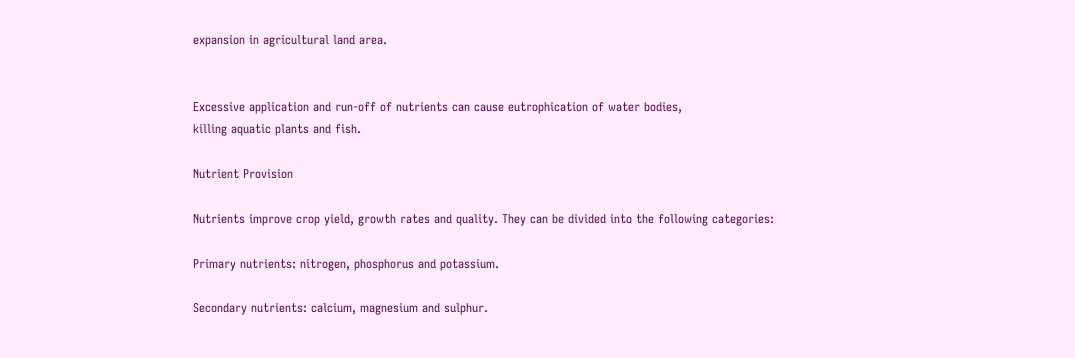expansion in agricultural land area.


Excessive application and run-off of nutrients can cause eutrophication of water bodies,
killing aquatic plants and fish.

Nutrient Provision

Nutrients improve crop yield, growth rates and quality. They can be divided into the following categories:

Primary nutrients: nitrogen, phosphorus and potassium.

Secondary nutrients: calcium, magnesium and sulphur.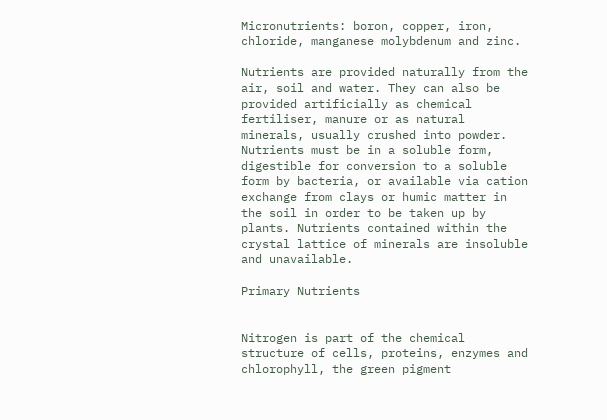Micronutrients: boron, copper, iron, chloride, manganese molybdenum and zinc.

Nutrients are provided naturally from the air, soil and water. They can also be provided artificially as chemical fertiliser, manure or as natural minerals, usually crushed into powder. Nutrients must be in a soluble form, digestible for conversion to a soluble form by bacteria, or available via cation exchange from clays or humic matter in the soil in order to be taken up by plants. Nutrients contained within the crystal lattice of minerals are insoluble and unavailable.

Primary Nutrients


Nitrogen is part of the chemical structure of cells, proteins, enzymes and chlorophyll, the green pigment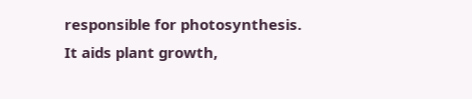responsible for photosynthesis. It aids plant growth,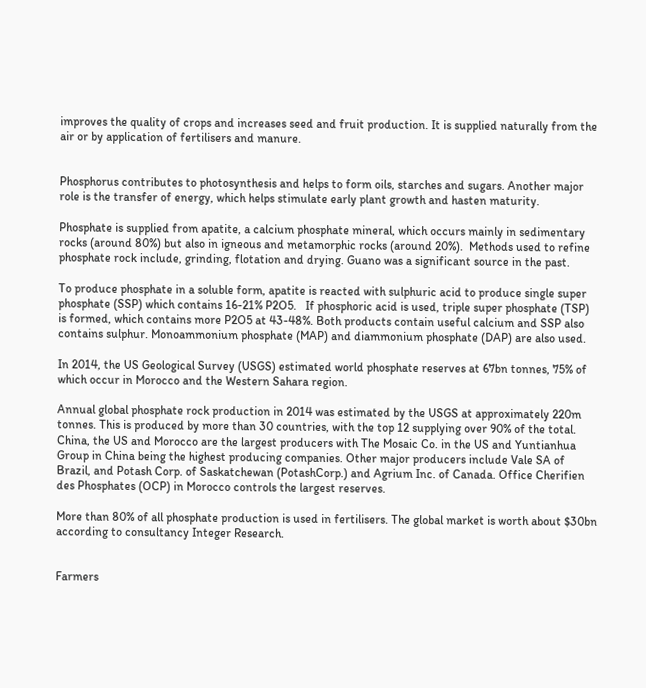improves the quality of crops and increases seed and fruit production. It is supplied naturally from the air or by application of fertilisers and manure.


Phosphorus contributes to photosynthesis and helps to form oils, starches and sugars. Another major role is the transfer of energy, which helps stimulate early plant growth and hasten maturity.

Phosphate is supplied from apatite, a calcium phosphate mineral, which occurs mainly in sedimentary rocks (around 80%) but also in igneous and metamorphic rocks (around 20%).  Methods used to refine phosphate rock include, grinding, flotation and drying. Guano was a significant source in the past.

To produce phosphate in a soluble form, apatite is reacted with sulphuric acid to produce single super phosphate (SSP) which contains 16-21% P2O5.   If phosphoric acid is used, triple super phosphate (TSP) is formed, which contains more P2O5 at 43-48%. Both products contain useful calcium and SSP also contains sulphur. Monoammonium phosphate (MAP) and diammonium phosphate (DAP) are also used.

In 2014, the US Geological Survey (USGS) estimated world phosphate reserves at 67bn tonnes, 75% of which occur in Morocco and the Western Sahara region.

Annual global phosphate rock production in 2014 was estimated by the USGS at approximately 220m tonnes. This is produced by more than 30 countries, with the top 12 supplying over 90% of the total. China, the US and Morocco are the largest producers with The Mosaic Co. in the US and Yuntianhua Group in China being the highest producing companies. Other major producers include Vale SA of Brazil, and Potash Corp. of Saskatchewan (PotashCorp.) and Agrium Inc. of Canada. Office Cherifien des Phosphates (OCP) in Morocco controls the largest reserves.

More than 80% of all phosphate production is used in fertilisers. The global market is worth about $30bn according to consultancy Integer Research.


Farmers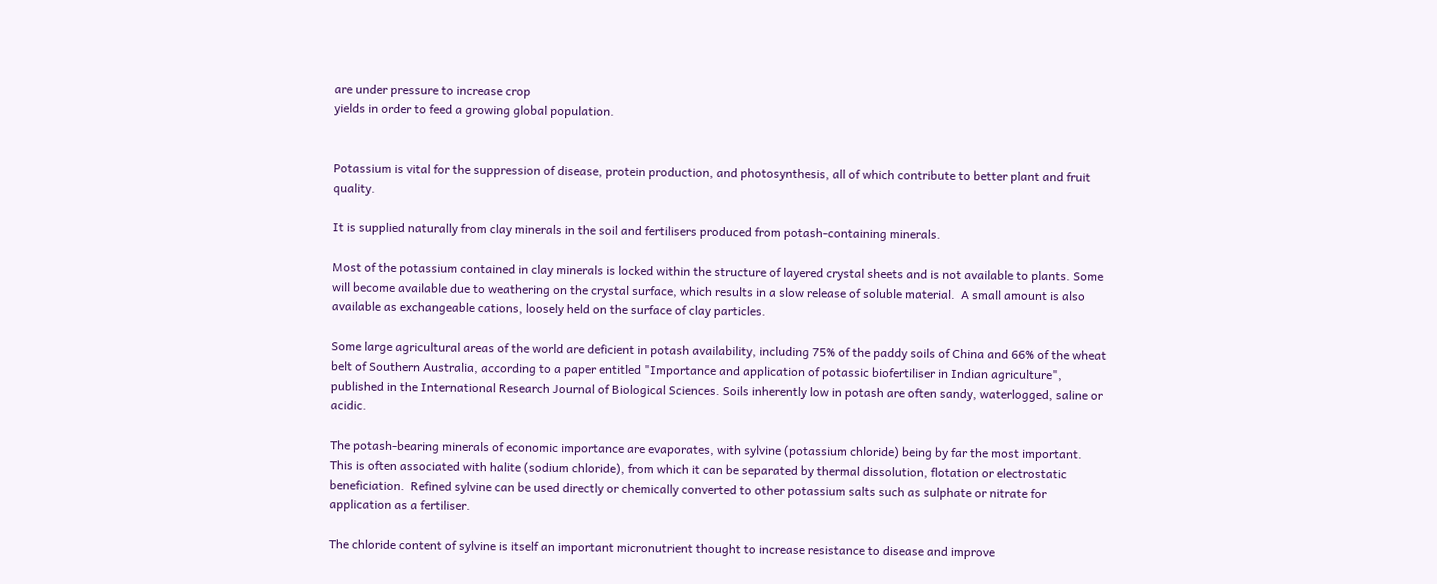are under pressure to increase crop
yields in order to feed a growing global population.


Potassium is vital for the suppression of disease, protein production, and photosynthesis, all of which contribute to better plant and fruit quality.

It is supplied naturally from clay minerals in the soil and fertilisers produced from potash-containing minerals.

Most of the potassium contained in clay minerals is locked within the structure of layered crystal sheets and is not available to plants. Some will become available due to weathering on the crystal surface, which results in a slow release of soluble material.  A small amount is also available as exchangeable cations, loosely held on the surface of clay particles.

Some large agricultural areas of the world are deficient in potash availability, including 75% of the paddy soils of China and 66% of the wheat belt of Southern Australia, according to a paper entitled "Importance and application of potassic biofertiliser in Indian agriculture", published in the International Research Journal of Biological Sciences. Soils inherently low in potash are often sandy, waterlogged, saline or acidic.

The potash-bearing minerals of economic importance are evaporates, with sylvine (potassium chloride) being by far the most important. This is often associated with halite (sodium chloride), from which it can be separated by thermal dissolution, flotation or electrostatic beneficiation.  Refined sylvine can be used directly or chemically converted to other potassium salts such as sulphate or nitrate for application as a fertiliser.

The chloride content of sylvine is itself an important micronutrient thought to increase resistance to disease and improve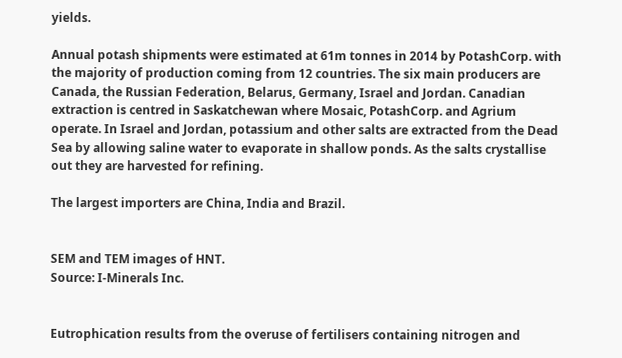yields.

Annual potash shipments were estimated at 61m tonnes in 2014 by PotashCorp. with the majority of production coming from 12 countries. The six main producers are Canada, the Russian Federation, Belarus, Germany, Israel and Jordan. Canadian extraction is centred in Saskatchewan where Mosaic, PotashCorp. and Agrium operate. In Israel and Jordan, potassium and other salts are extracted from the Dead Sea by allowing saline water to evaporate in shallow ponds. As the salts crystallise out they are harvested for refining.

The largest importers are China, India and Brazil.


SEM and TEM images of HNT.
Source: I-Minerals Inc.


Eutrophication results from the overuse of fertilisers containing nitrogen and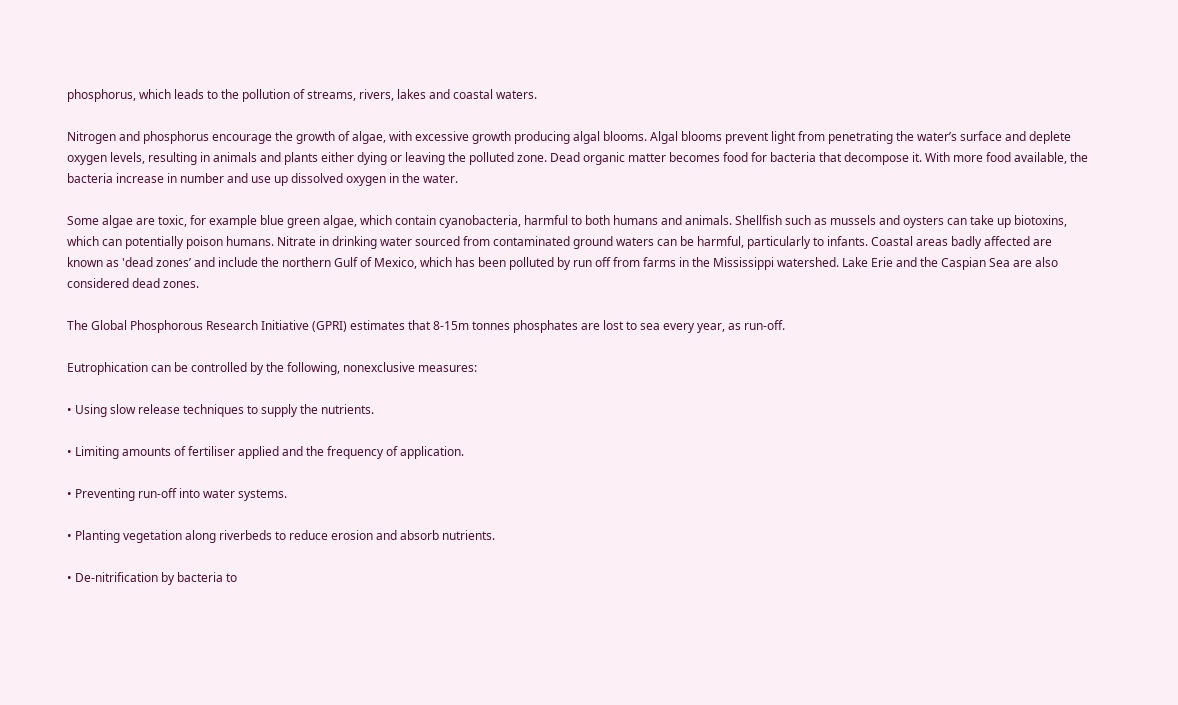phosphorus, which leads to the pollution of streams, rivers, lakes and coastal waters.

Nitrogen and phosphorus encourage the growth of algae, with excessive growth producing algal blooms. Algal blooms prevent light from penetrating the water’s surface and deplete oxygen levels, resulting in animals and plants either dying or leaving the polluted zone. Dead organic matter becomes food for bacteria that decompose it. With more food available, the bacteria increase in number and use up dissolved oxygen in the water.

Some algae are toxic, for example blue green algae, which contain cyanobacteria, harmful to both humans and animals. Shellfish such as mussels and oysters can take up biotoxins, which can potentially poison humans. Nitrate in drinking water sourced from contaminated ground waters can be harmful, particularly to infants. Coastal areas badly affected are known as 'dead zones’ and include the northern Gulf of Mexico, which has been polluted by run off from farms in the Mississippi watershed. Lake Erie and the Caspian Sea are also considered dead zones.

The Global Phosphorous Research Initiative (GPRI) estimates that 8-15m tonnes phosphates are lost to sea every year, as run-off.

Eutrophication can be controlled by the following, nonexclusive measures:

• Using slow release techniques to supply the nutrients.

• Limiting amounts of fertiliser applied and the frequency of application.

• Preventing run-off into water systems.

• Planting vegetation along riverbeds to reduce erosion and absorb nutrients.

• De-nitrification by bacteria to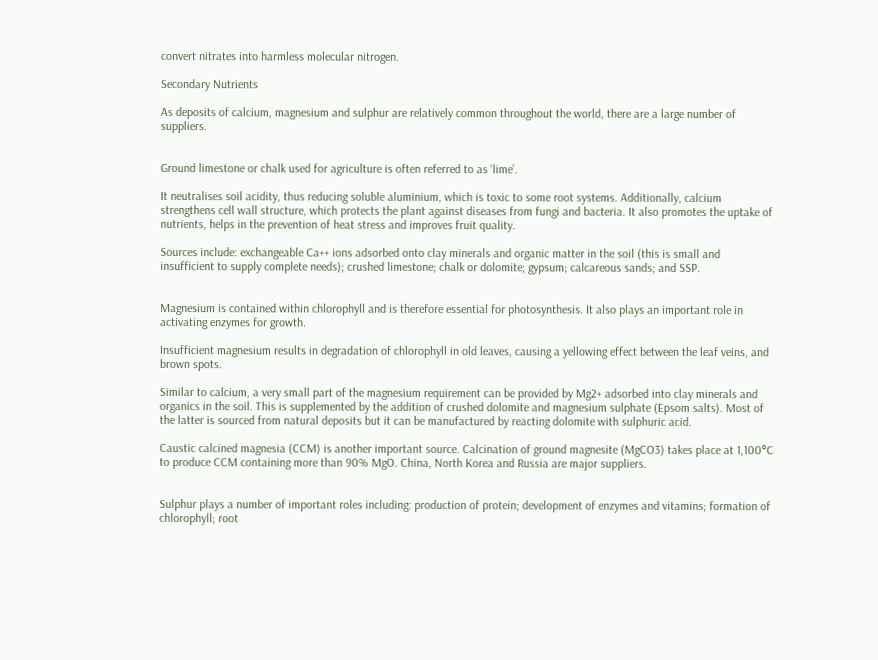convert nitrates into harmless molecular nitrogen.

Secondary Nutrients

As deposits of calcium, magnesium and sulphur are relatively common throughout the world, there are a large number of suppliers.


Ground limestone or chalk used for agriculture is often referred to as 'lime’.

It neutralises soil acidity, thus reducing soluble aluminium, which is toxic to some root systems. Additionally, calcium strengthens cell wall structure, which protects the plant against diseases from fungi and bacteria. It also promotes the uptake of nutrients, helps in the prevention of heat stress and improves fruit quality.

Sources include: exchangeable Ca++ ions adsorbed onto clay minerals and organic matter in the soil (this is small and insufficient to supply complete needs); crushed limestone; chalk or dolomite; gypsum; calcareous sands; and SSP.


Magnesium is contained within chlorophyll and is therefore essential for photosynthesis. It also plays an important role in activating enzymes for growth.

Insufficient magnesium results in degradation of chlorophyll in old leaves, causing a yellowing effect between the leaf veins, and brown spots.

Similar to calcium, a very small part of the magnesium requirement can be provided by Mg2+ adsorbed into clay minerals and organics in the soil. This is supplemented by the addition of crushed dolomite and magnesium sulphate (Epsom salts). Most of the latter is sourced from natural deposits but it can be manufactured by reacting dolomite with sulphuric acid.

Caustic calcined magnesia (CCM) is another important source. Calcination of ground magnesite (MgCO3) takes place at 1,100°C to produce CCM containing more than 90% MgO. China, North Korea and Russia are major suppliers.


Sulphur plays a number of important roles including: production of protein; development of enzymes and vitamins; formation of chlorophyll; root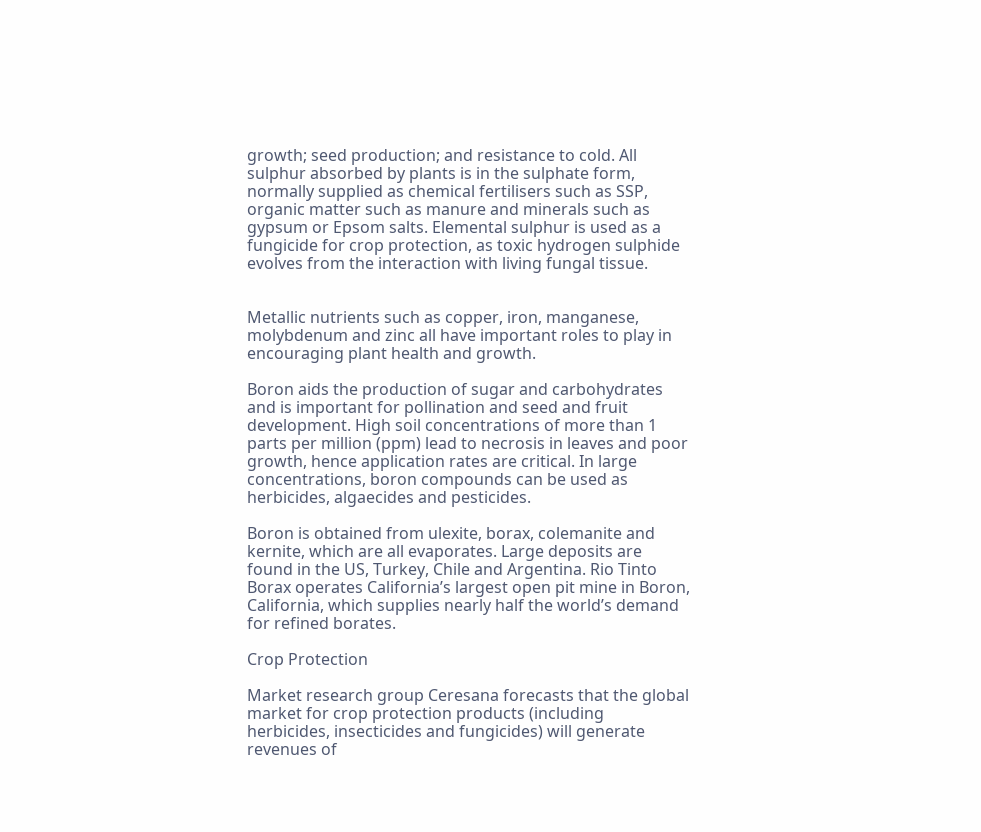growth; seed production; and resistance to cold. All sulphur absorbed by plants is in the sulphate form, normally supplied as chemical fertilisers such as SSP, organic matter such as manure and minerals such as gypsum or Epsom salts. Elemental sulphur is used as a fungicide for crop protection, as toxic hydrogen sulphide evolves from the interaction with living fungal tissue.


Metallic nutrients such as copper, iron, manganese, molybdenum and zinc all have important roles to play in encouraging plant health and growth.

Boron aids the production of sugar and carbohydrates and is important for pollination and seed and fruit development. High soil concentrations of more than 1 parts per million (ppm) lead to necrosis in leaves and poor growth, hence application rates are critical. In large concentrations, boron compounds can be used as herbicides, algaecides and pesticides.

Boron is obtained from ulexite, borax, colemanite and kernite, which are all evaporates. Large deposits are found in the US, Turkey, Chile and Argentina. Rio Tinto Borax operates California’s largest open pit mine in Boron, California, which supplies nearly half the world’s demand for refined borates.

Crop Protection

Market research group Ceresana forecasts that the global market for crop protection products (including herbicides, insecticides and fungicides) will generate revenues of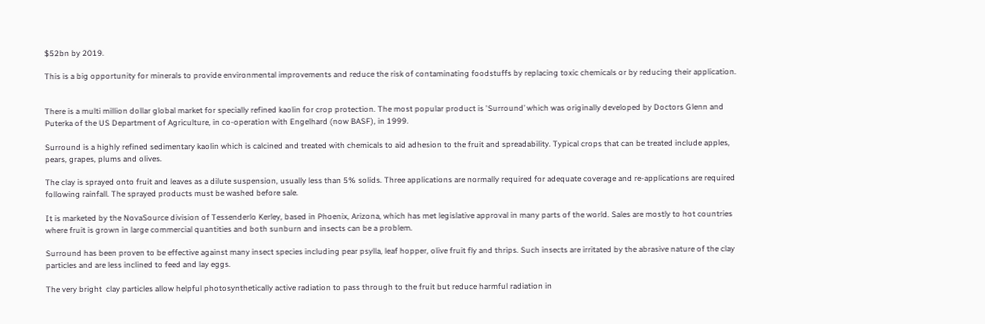$52bn by 2019.

This is a big opportunity for minerals to provide environmental improvements and reduce the risk of contaminating foodstuffs by replacing toxic chemicals or by reducing their application.


There is a multi million dollar global market for specially refined kaolin for crop protection. The most popular product is 'Surround’ which was originally developed by Doctors Glenn and Puterka of the US Department of Agriculture, in co-operation with Engelhard (now BASF), in 1999.

Surround is a highly refined sedimentary kaolin which is calcined and treated with chemicals to aid adhesion to the fruit and spreadability. Typical crops that can be treated include apples, pears, grapes, plums and olives.

The clay is sprayed onto fruit and leaves as a dilute suspension, usually less than 5% solids. Three applications are normally required for adequate coverage and re-applications are required following rainfall. The sprayed products must be washed before sale.

It is marketed by the NovaSource division of Tessenderlo Kerley, based in Phoenix, Arizona, which has met legislative approval in many parts of the world. Sales are mostly to hot countries where fruit is grown in large commercial quantities and both sunburn and insects can be a problem.

Surround has been proven to be effective against many insect species including pear psylla, leaf hopper, olive fruit fly and thrips. Such insects are irritated by the abrasive nature of the clay particles and are less inclined to feed and lay eggs.

The very bright  clay particles allow helpful photosynthetically active radiation to pass through to the fruit but reduce harmful radiation in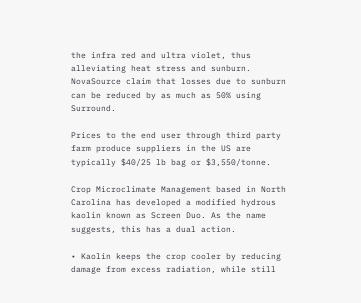the infra red and ultra violet, thus alleviating heat stress and sunburn. NovaSource claim that losses due to sunburn can be reduced by as much as 50% using Surround.

Prices to the end user through third party farm produce suppliers in the US are typically $40/25 lb bag or $3,550/tonne.

Crop Microclimate Management based in North Carolina has developed a modified hydrous kaolin known as Screen Duo. As the name suggests, this has a dual action.

• Kaolin keeps the crop cooler by reducing damage from excess radiation, while still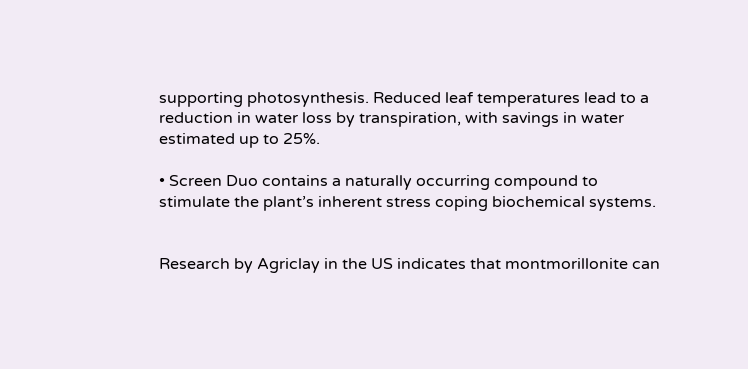supporting photosynthesis. Reduced leaf temperatures lead to a reduction in water loss by transpiration, with savings in water estimated up to 25%.

• Screen Duo contains a naturally occurring compound to stimulate the plant’s inherent stress coping biochemical systems.


Research by Agriclay in the US indicates that montmorillonite can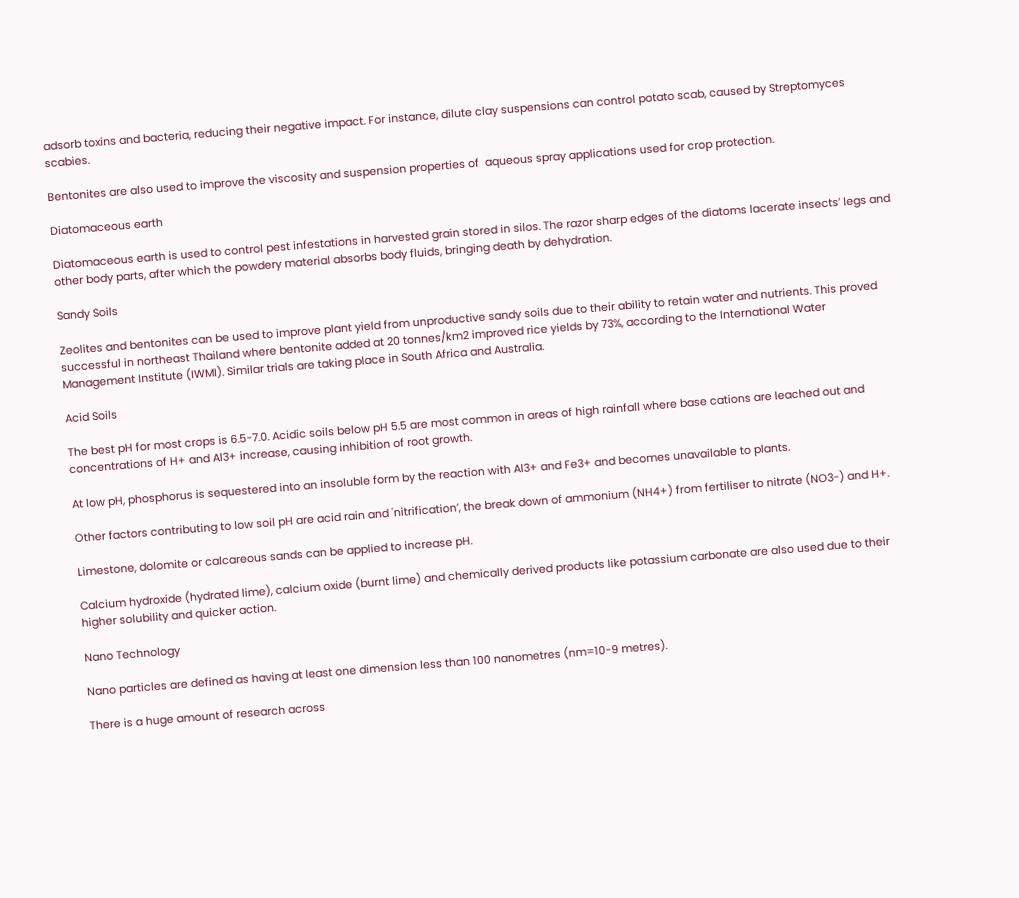adsorb toxins and bacteria, reducing their negative impact. For instance, dilute clay suspensions can control potato scab, caused by Streptomyces scabies.

Bentonites are also used to improve the viscosity and suspension properties of  aqueous spray applications used for crop protection.

Diatomaceous earth

Diatomaceous earth is used to control pest infestations in harvested grain stored in silos. The razor sharp edges of the diatoms lacerate insects’ legs and other body parts, after which the powdery material absorbs body fluids, bringing death by dehydration.

Sandy Soils

Zeolites and bentonites can be used to improve plant yield from unproductive sandy soils due to their ability to retain water and nutrients. This proved successful in northeast Thailand where bentonite added at 20 tonnes/km2 improved rice yields by 73%, according to the International Water Management Institute (IWMI). Similar trials are taking place in South Africa and Australia.

Acid Soils

The best pH for most crops is 6.5-7.0. Acidic soils below pH 5.5 are most common in areas of high rainfall where base cations are leached out and concentrations of H+ and Al3+ increase, causing inhibition of root growth.

At low pH, phosphorus is sequestered into an insoluble form by the reaction with Al3+ and Fe3+ and becomes unavailable to plants.

Other factors contributing to low soil pH are acid rain and 'nitrification’, the break down of ammonium (NH4+) from fertiliser to nitrate (NO3-) and H+.

Limestone, dolomite or calcareous sands can be applied to increase pH.

Calcium hydroxide (hydrated lime), calcium oxide (burnt lime) and chemically derived products like potassium carbonate are also used due to their higher solubility and quicker action.

Nano Technology

Nano particles are defined as having at least one dimension less than 100 nanometres (nm=10-9 metres).

There is a huge amount of research across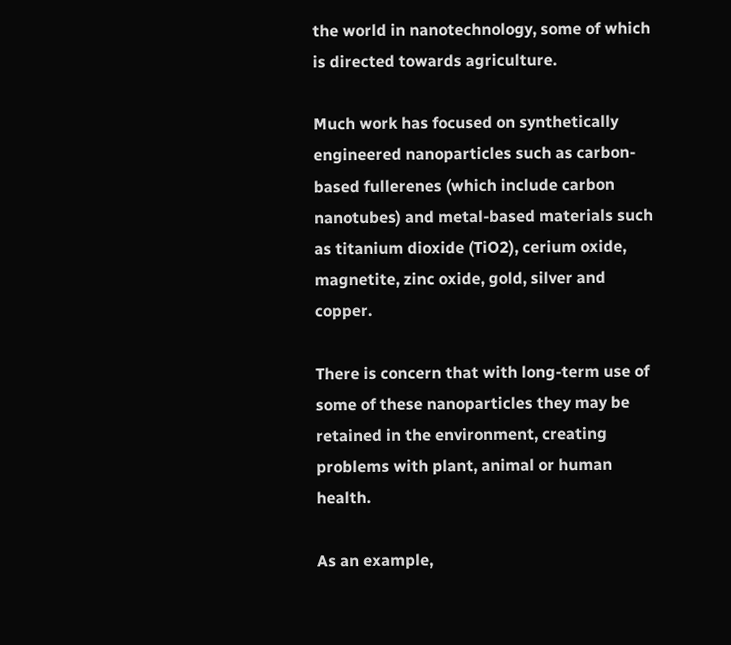the world in nanotechnology, some of which is directed towards agriculture.

Much work has focused on synthetically engineered nanoparticles such as carbon-based fullerenes (which include carbon nanotubes) and metal-based materials such as titanium dioxide (TiO2), cerium oxide, magnetite, zinc oxide, gold, silver and copper.

There is concern that with long-term use of some of these nanoparticles they may be retained in the environment, creating problems with plant, animal or human health.

As an example,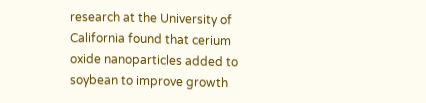research at the University of California found that cerium oxide nanoparticles added to soybean to improve growth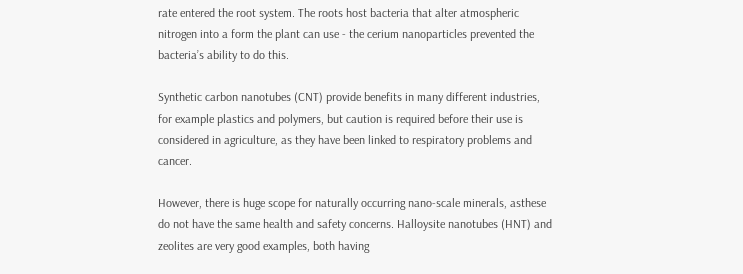rate entered the root system. The roots host bacteria that alter atmospheric nitrogen into a form the plant can use - the cerium nanoparticles prevented the bacteria’s ability to do this.

Synthetic carbon nanotubes (CNT) provide benefits in many different industries, for example plastics and polymers, but caution is required before their use is considered in agriculture, as they have been linked to respiratory problems and cancer.

However, there is huge scope for naturally occurring nano-scale minerals, asthese do not have the same health and safety concerns. Halloysite nanotubes (HNT) and zeolites are very good examples, both having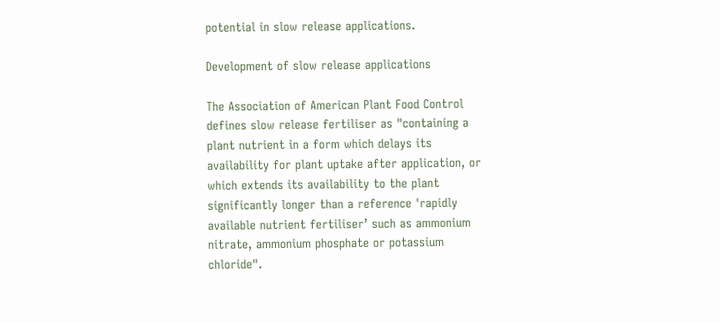potential in slow release applications.

Development of slow release applications

The Association of American Plant Food Control defines slow release fertiliser as "containing a plant nutrient in a form which delays its availability for plant uptake after application, or which extends its availability to the plant significantly longer than a reference 'rapidly available nutrient fertiliser’ such as ammonium nitrate, ammonium phosphate or potassium chloride".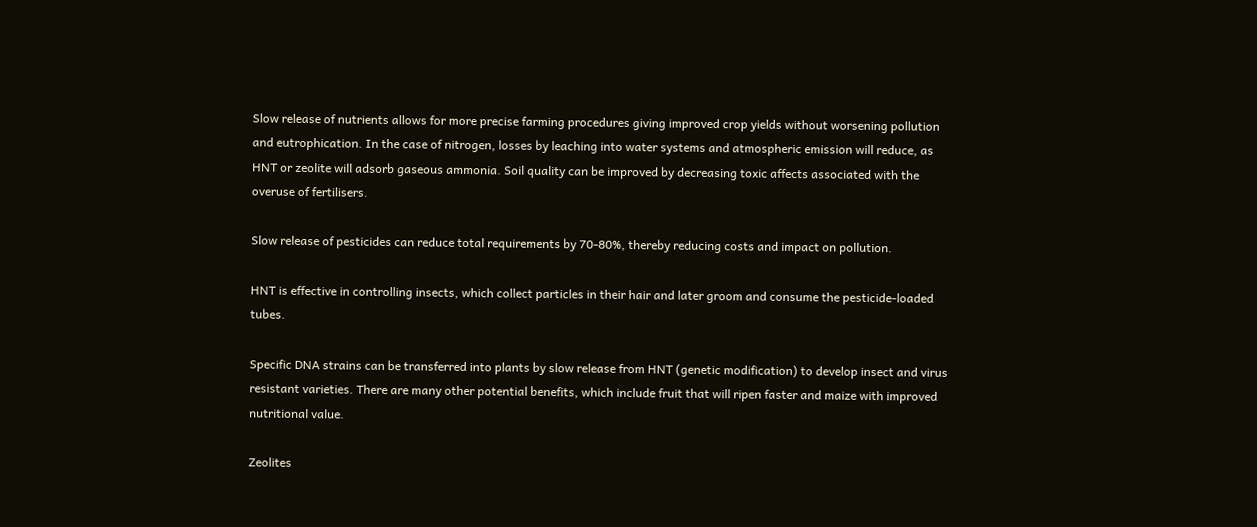Slow release of nutrients allows for more precise farming procedures giving improved crop yields without worsening pollution and eutrophication. In the case of nitrogen, losses by leaching into water systems and atmospheric emission will reduce, as HNT or zeolite will adsorb gaseous ammonia. Soil quality can be improved by decreasing toxic affects associated with the overuse of fertilisers.

Slow release of pesticides can reduce total requirements by 70-80%, thereby reducing costs and impact on pollution.

HNT is effective in controlling insects, which collect particles in their hair and later groom and consume the pesticide-loaded tubes.

Specific DNA strains can be transferred into plants by slow release from HNT (genetic modification) to develop insect and virus resistant varieties. There are many other potential benefits, which include fruit that will ripen faster and maize with improved nutritional value.

Zeolites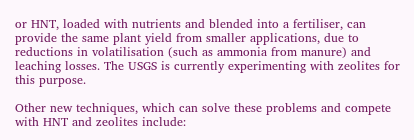or HNT, loaded with nutrients and blended into a fertiliser, can provide the same plant yield from smaller applications, due to reductions in volatilisation (such as ammonia from manure) and leaching losses. The USGS is currently experimenting with zeolites for this purpose.

Other new techniques, which can solve these problems and compete with HNT and zeolites include: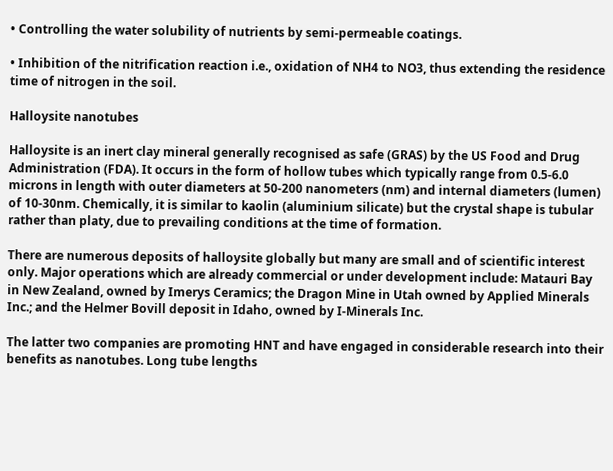• Controlling the water solubility of nutrients by semi-permeable coatings.

• Inhibition of the nitrification reaction i.e., oxidation of NH4 to NO3, thus extending the residence time of nitrogen in the soil.

Halloysite nanotubes

Halloysite is an inert clay mineral generally recognised as safe (GRAS) by the US Food and Drug Administration (FDA). It occurs in the form of hollow tubes which typically range from 0.5-6.0 microns in length with outer diameters at 50-200 nanometers (nm) and internal diameters (lumen) of 10-30nm. Chemically, it is similar to kaolin (aluminium silicate) but the crystal shape is tubular rather than platy, due to prevailing conditions at the time of formation.

There are numerous deposits of halloysite globally but many are small and of scientific interest only. Major operations which are already commercial or under development include: Matauri Bay in New Zealand, owned by Imerys Ceramics; the Dragon Mine in Utah owned by Applied Minerals Inc.; and the Helmer Bovill deposit in Idaho, owned by I-Minerals Inc.

The latter two companies are promoting HNT and have engaged in considerable research into their benefits as nanotubes. Long tube lengths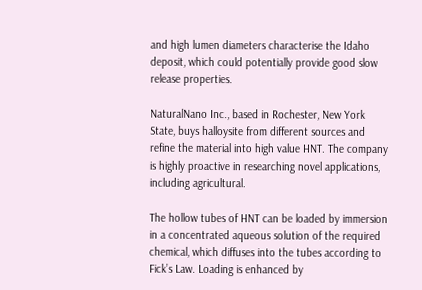and high lumen diameters characterise the Idaho deposit, which could potentially provide good slow release properties.

NaturalNano Inc., based in Rochester, New York State, buys halloysite from different sources and refine the material into high value HNT. The company is highly proactive in researching novel applications, including agricultural.

The hollow tubes of HNT can be loaded by immersion in a concentrated aqueous solution of the required chemical, which diffuses into the tubes according to Fick’s Law. Loading is enhanced by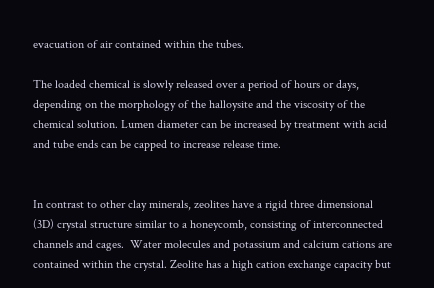evacuation of air contained within the tubes.

The loaded chemical is slowly released over a period of hours or days, depending on the morphology of the halloysite and the viscosity of the chemical solution. Lumen diameter can be increased by treatment with acid and tube ends can be capped to increase release time.


In contrast to other clay minerals, zeolites have a rigid three dimensional (3D) crystal structure similar to a honeycomb, consisting of interconnected channels and cages.  Water molecules and potassium and calcium cations are contained within the crystal. Zeolite has a high cation exchange capacity but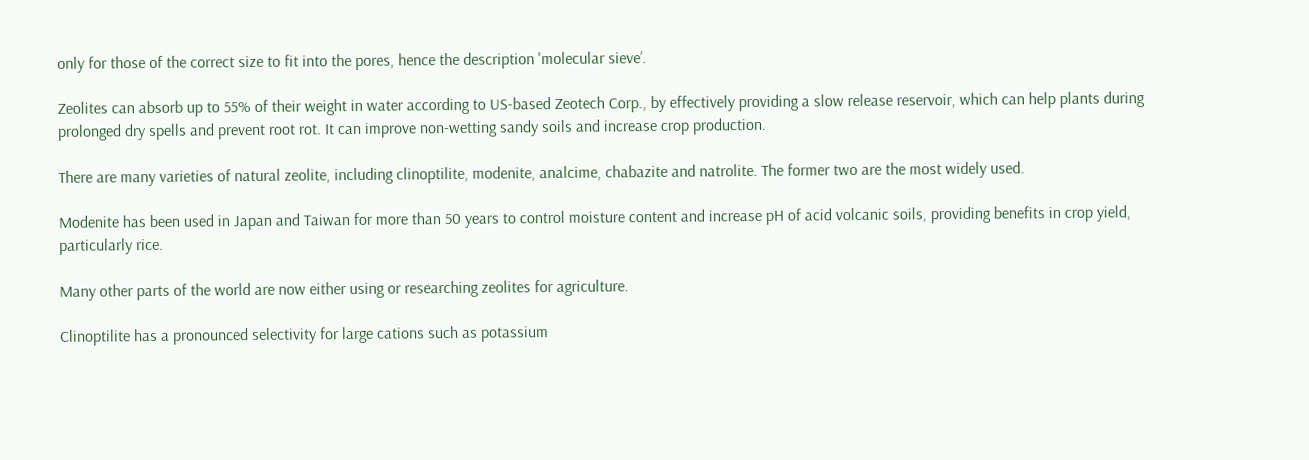only for those of the correct size to fit into the pores, hence the description 'molecular sieve’.

Zeolites can absorb up to 55% of their weight in water according to US-based Zeotech Corp., by effectively providing a slow release reservoir, which can help plants during prolonged dry spells and prevent root rot. It can improve non-wetting sandy soils and increase crop production.

There are many varieties of natural zeolite, including clinoptilite, modenite, analcime, chabazite and natrolite. The former two are the most widely used.

Modenite has been used in Japan and Taiwan for more than 50 years to control moisture content and increase pH of acid volcanic soils, providing benefits in crop yield, particularly rice.

Many other parts of the world are now either using or researching zeolites for agriculture.

Clinoptilite has a pronounced selectivity for large cations such as potassium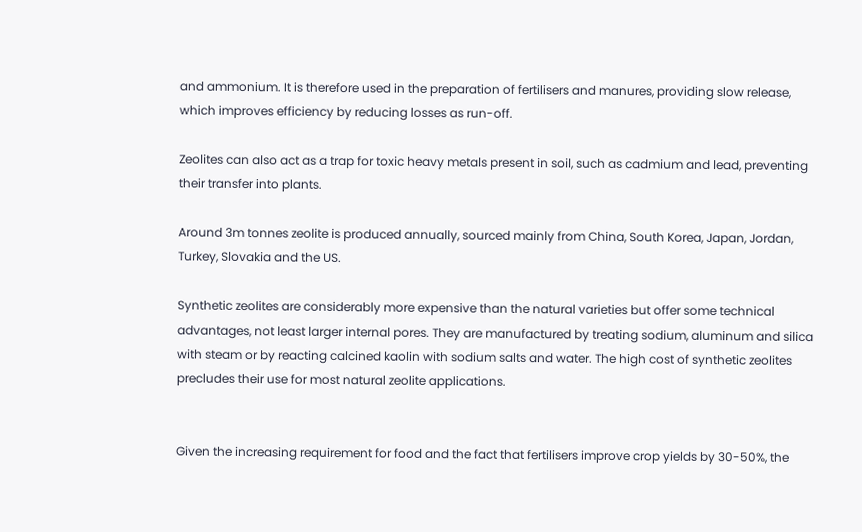and ammonium. It is therefore used in the preparation of fertilisers and manures, providing slow release, which improves efficiency by reducing losses as run-off.

Zeolites can also act as a trap for toxic heavy metals present in soil, such as cadmium and lead, preventing their transfer into plants.

Around 3m tonnes zeolite is produced annually, sourced mainly from China, South Korea, Japan, Jordan, Turkey, Slovakia and the US.

Synthetic zeolites are considerably more expensive than the natural varieties but offer some technical advantages, not least larger internal pores. They are manufactured by treating sodium, aluminum and silica with steam or by reacting calcined kaolin with sodium salts and water. The high cost of synthetic zeolites precludes their use for most natural zeolite applications.


Given the increasing requirement for food and the fact that fertilisers improve crop yields by 30-50%, the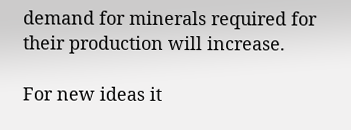demand for minerals required for their production will increase.

For new ideas it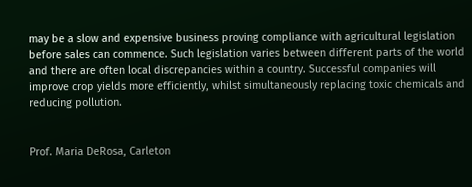may be a slow and expensive business proving compliance with agricultural legislation before sales can commence. Such legislation varies between different parts of the world and there are often local discrepancies within a country. Successful companies will improve crop yields more efficiently, whilst simultaneously replacing toxic chemicals and reducing pollution.


Prof. Maria DeRosa, Carleton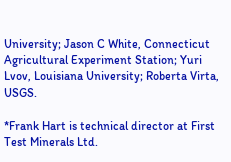University; Jason C White, Connecticut Agricultural Experiment Station; Yuri Lvov, Louisiana University; Roberta Virta, USGS.

*Frank Hart is technical director at First Test Minerals Ltd.